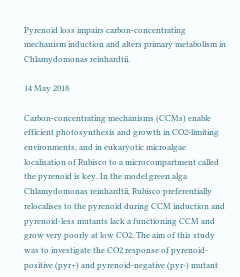Pyrenoid loss impairs carbon-concentrating mechanism induction and alters primary metabolism in Chlamydomonas reinhardtii.

14 May 2018

Carbon-concentrating mechanisms (CCMs) enable efficient photosynthesis and growth in CO2-limiting environments, and in eukaryotic microalgae localisation of Rubisco to a microcompartment called the pyrenoid is key. In the model green alga Chlamydomonas reinhardtii, Rubisco preferentially relocalises to the pyrenoid during CCM induction and pyrenoid-less mutants lack a functioning CCM and grow very poorly at low CO2. The aim of this study was to investigate the CO2 response of pyrenoid-positive (pyr+) and pyrenoid-negative (pyr-) mutant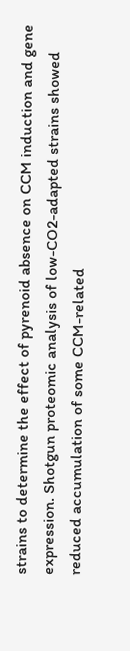strains to determine the effect of pyrenoid absence on CCM induction and gene expression. Shotgun proteomic analysis of low-CO2-adapted strains showed reduced accumulation of some CCM-related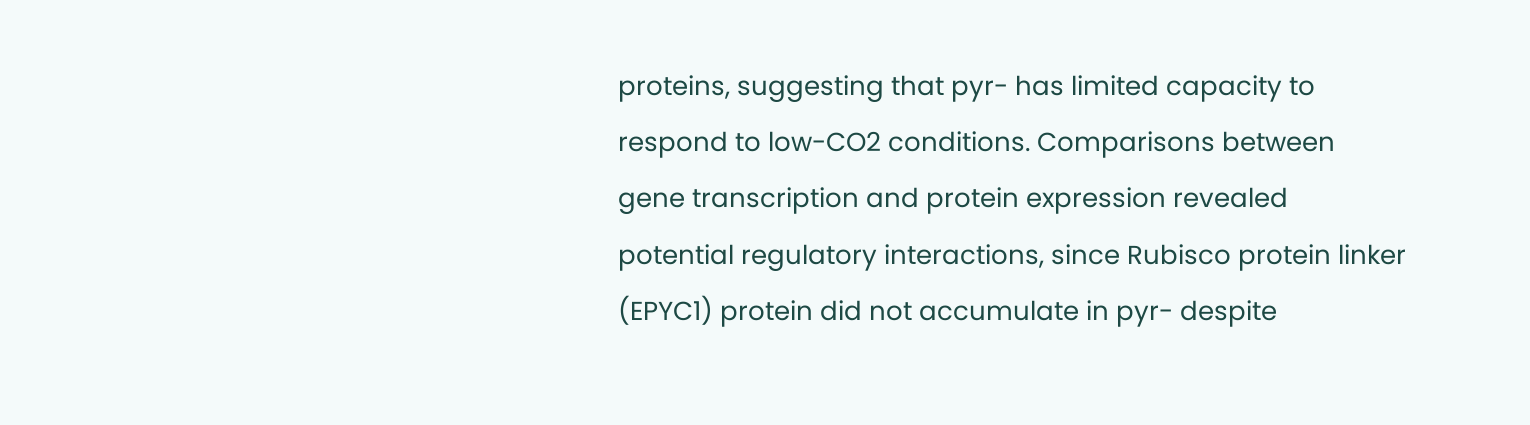proteins, suggesting that pyr- has limited capacity to respond to low-CO2 conditions. Comparisons between gene transcription and protein expression revealed potential regulatory interactions, since Rubisco protein linker (EPYC1) protein did not accumulate in pyr- despite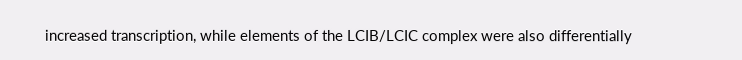increased transcription, while elements of the LCIB/LCIC complex were also differentially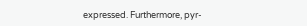expressed. Furthermore, pyr-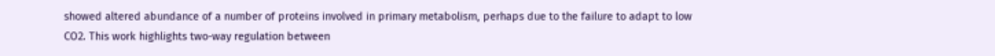showed altered abundance of a number of proteins involved in primary metabolism, perhaps due to the failure to adapt to low CO2. This work highlights two-way regulation between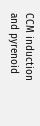CCM induction and pyrenoid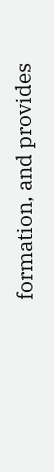formation, and provides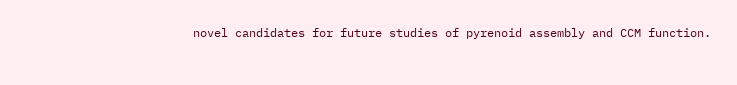novel candidates for future studies of pyrenoid assembly and CCM function.